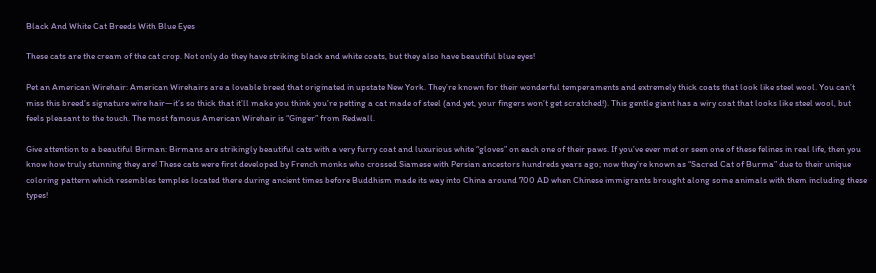Black And White Cat Breeds With Blue Eyes

These cats are the cream of the cat crop. Not only do they have striking black and white coats, but they also have beautiful blue eyes!

Pet an American Wirehair: American Wirehairs are a lovable breed that originated in upstate New York. They’re known for their wonderful temperaments and extremely thick coats that look like steel wool. You can’t miss this breed’s signature wire hair—it’s so thick that it’ll make you think you’re petting a cat made of steel (and yet, your fingers won’t get scratched!). This gentle giant has a wiry coat that looks like steel wool, but feels pleasant to the touch. The most famous American Wirehair is “Ginger” from Redwall.

Give attention to a beautiful Birman: Birmans are strikingly beautiful cats with a very furry coat and luxurious white “gloves” on each one of their paws. If you’ve ever met or seen one of these felines in real life, then you know how truly stunning they are! These cats were first developed by French monks who crossed Siamese with Persian ancestors hundreds years ago; now they’re known as “Sacred Cat of Burma” due to their unique coloring pattern which resembles temples located there during ancient times before Buddhism made its way into China around 700 AD when Chinese immigrants brought along some animals with them including these types!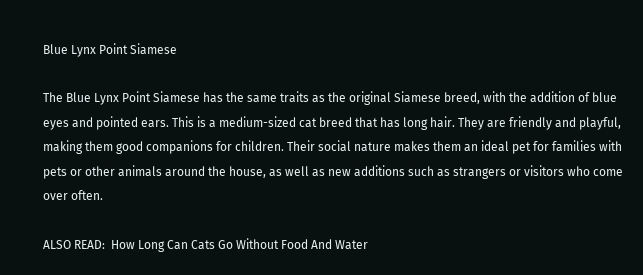Blue Lynx Point Siamese

The Blue Lynx Point Siamese has the same traits as the original Siamese breed, with the addition of blue eyes and pointed ears. This is a medium-sized cat breed that has long hair. They are friendly and playful, making them good companions for children. Their social nature makes them an ideal pet for families with pets or other animals around the house, as well as new additions such as strangers or visitors who come over often.

ALSO READ:  How Long Can Cats Go Without Food And Water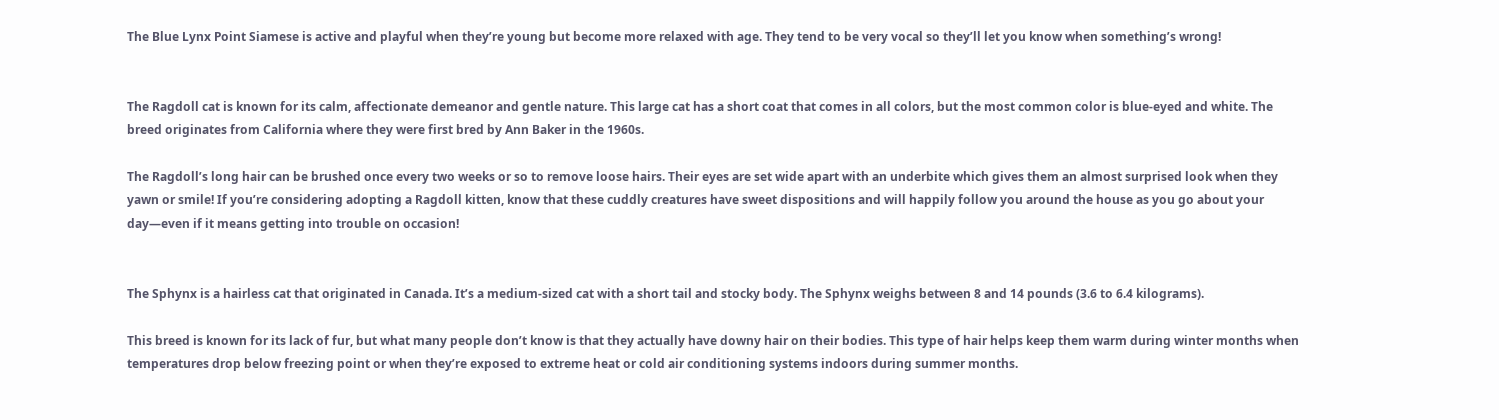The Blue Lynx Point Siamese is active and playful when they’re young but become more relaxed with age. They tend to be very vocal so they’ll let you know when something’s wrong!


The Ragdoll cat is known for its calm, affectionate demeanor and gentle nature. This large cat has a short coat that comes in all colors, but the most common color is blue-eyed and white. The breed originates from California where they were first bred by Ann Baker in the 1960s.

The Ragdoll’s long hair can be brushed once every two weeks or so to remove loose hairs. Their eyes are set wide apart with an underbite which gives them an almost surprised look when they yawn or smile! If you’re considering adopting a Ragdoll kitten, know that these cuddly creatures have sweet dispositions and will happily follow you around the house as you go about your day—even if it means getting into trouble on occasion!


The Sphynx is a hairless cat that originated in Canada. It’s a medium-sized cat with a short tail and stocky body. The Sphynx weighs between 8 and 14 pounds (3.6 to 6.4 kilograms).

This breed is known for its lack of fur, but what many people don’t know is that they actually have downy hair on their bodies. This type of hair helps keep them warm during winter months when temperatures drop below freezing point or when they’re exposed to extreme heat or cold air conditioning systems indoors during summer months.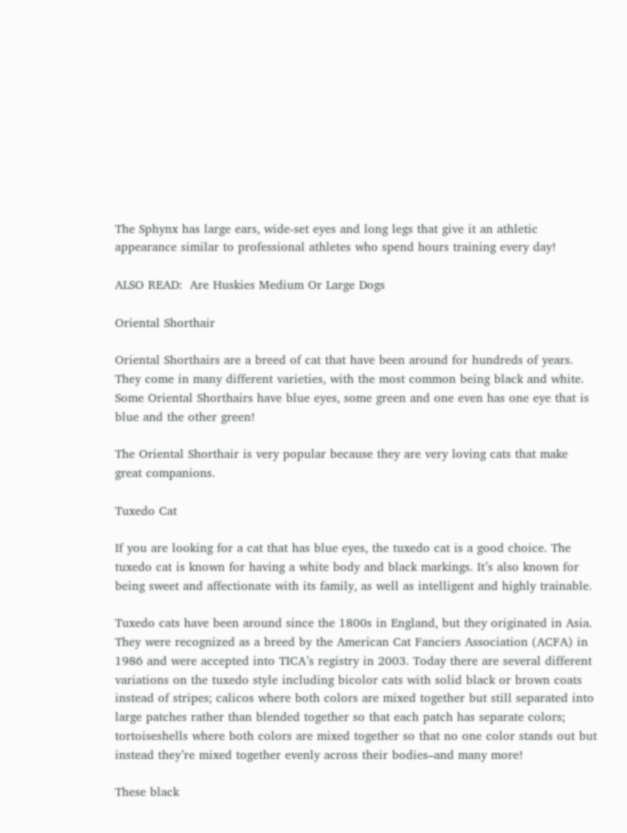The Sphynx has large ears, wide-set eyes and long legs that give it an athletic appearance similar to professional athletes who spend hours training every day!

ALSO READ:  Are Huskies Medium Or Large Dogs

Oriental Shorthair

Oriental Shorthairs are a breed of cat that have been around for hundreds of years. They come in many different varieties, with the most common being black and white. Some Oriental Shorthairs have blue eyes, some green and one even has one eye that is blue and the other green!

The Oriental Shorthair is very popular because they are very loving cats that make great companions.

Tuxedo Cat

If you are looking for a cat that has blue eyes, the tuxedo cat is a good choice. The tuxedo cat is known for having a white body and black markings. It’s also known for being sweet and affectionate with its family, as well as intelligent and highly trainable.

Tuxedo cats have been around since the 1800s in England, but they originated in Asia. They were recognized as a breed by the American Cat Fanciers Association (ACFA) in 1986 and were accepted into TICA’s registry in 2003. Today there are several different variations on the tuxedo style including bicolor cats with solid black or brown coats instead of stripes; calicos where both colors are mixed together but still separated into large patches rather than blended together so that each patch has separate colors; tortoiseshells where both colors are mixed together so that no one color stands out but instead they’re mixed together evenly across their bodies–and many more!

These black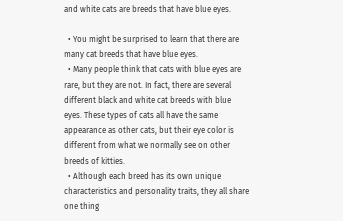and white cats are breeds that have blue eyes.

  • You might be surprised to learn that there are many cat breeds that have blue eyes.
  • Many people think that cats with blue eyes are rare, but they are not. In fact, there are several different black and white cat breeds with blue eyes. These types of cats all have the same appearance as other cats, but their eye color is different from what we normally see on other breeds of kitties.
  • Although each breed has its own unique characteristics and personality traits, they all share one thing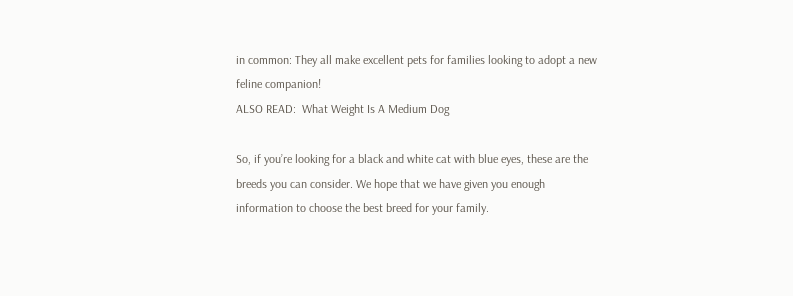in common: They all make excellent pets for families looking to adopt a new feline companion!
ALSO READ:  What Weight Is A Medium Dog

So, if you’re looking for a black and white cat with blue eyes, these are the breeds you can consider. We hope that we have given you enough information to choose the best breed for your family.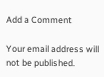Add a Comment

Your email address will not be published.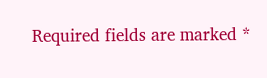Required fields are marked *